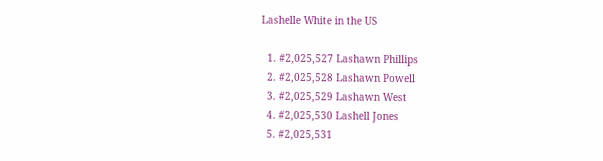Lashelle White in the US

  1. #2,025,527 Lashawn Phillips
  2. #2,025,528 Lashawn Powell
  3. #2,025,529 Lashawn West
  4. #2,025,530 Lashell Jones
  5. #2,025,531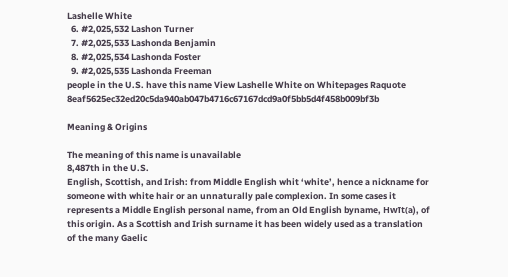Lashelle White
  6. #2,025,532 Lashon Turner
  7. #2,025,533 Lashonda Benjamin
  8. #2,025,534 Lashonda Foster
  9. #2,025,535 Lashonda Freeman
people in the U.S. have this name View Lashelle White on Whitepages Raquote 8eaf5625ec32ed20c5da940ab047b4716c67167dcd9a0f5bb5d4f458b009bf3b

Meaning & Origins

The meaning of this name is unavailable
8,487th in the U.S.
English, Scottish, and Irish: from Middle English whit ‘white’, hence a nickname for someone with white hair or an unnaturally pale complexion. In some cases it represents a Middle English personal name, from an Old English byname, Hwīt(a), of this origin. As a Scottish and Irish surname it has been widely used as a translation of the many Gaelic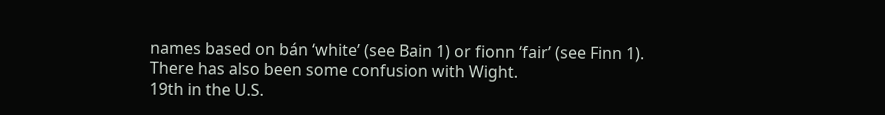names based on bán ‘white’ (see Bain 1) or fionn ‘fair’ (see Finn 1). There has also been some confusion with Wight.
19th in the U.S.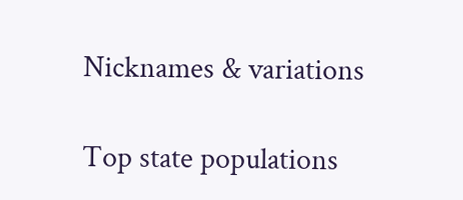Nicknames & variations

Top state populations